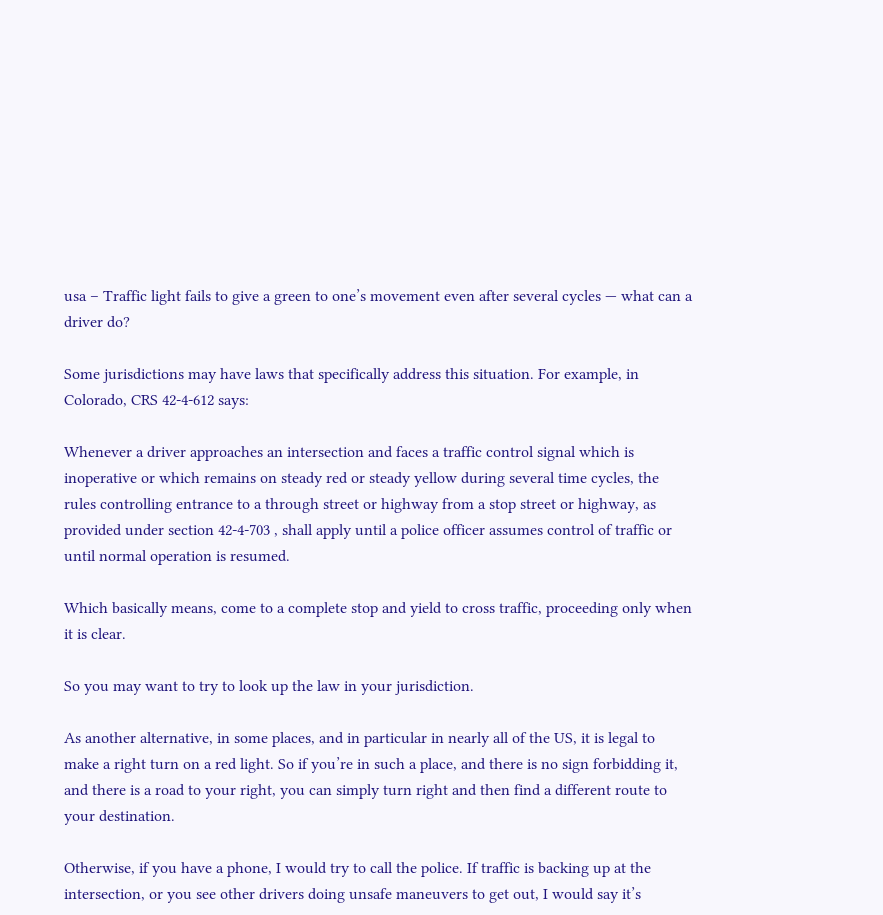usa – Traffic light fails to give a green to one’s movement even after several cycles — what can a driver do?

Some jurisdictions may have laws that specifically address this situation. For example, in Colorado, CRS 42-4-612 says:

Whenever a driver approaches an intersection and faces a traffic control signal which is inoperative or which remains on steady red or steady yellow during several time cycles, the rules controlling entrance to a through street or highway from a stop street or highway, as provided under section 42-4-703 , shall apply until a police officer assumes control of traffic or until normal operation is resumed.

Which basically means, come to a complete stop and yield to cross traffic, proceeding only when it is clear.

So you may want to try to look up the law in your jurisdiction.

As another alternative, in some places, and in particular in nearly all of the US, it is legal to make a right turn on a red light. So if you’re in such a place, and there is no sign forbidding it, and there is a road to your right, you can simply turn right and then find a different route to your destination.

Otherwise, if you have a phone, I would try to call the police. If traffic is backing up at the intersection, or you see other drivers doing unsafe maneuvers to get out, I would say it’s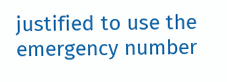justified to use the emergency number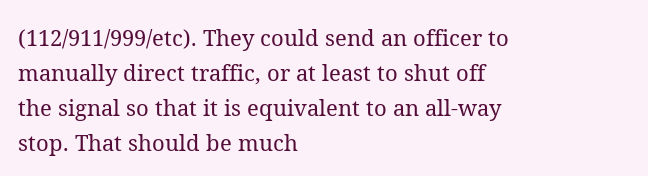(112/911/999/etc). They could send an officer to manually direct traffic, or at least to shut off the signal so that it is equivalent to an all-way stop. That should be much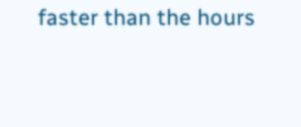faster than the hours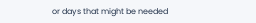or days that might be needed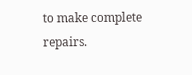to make complete repairs.